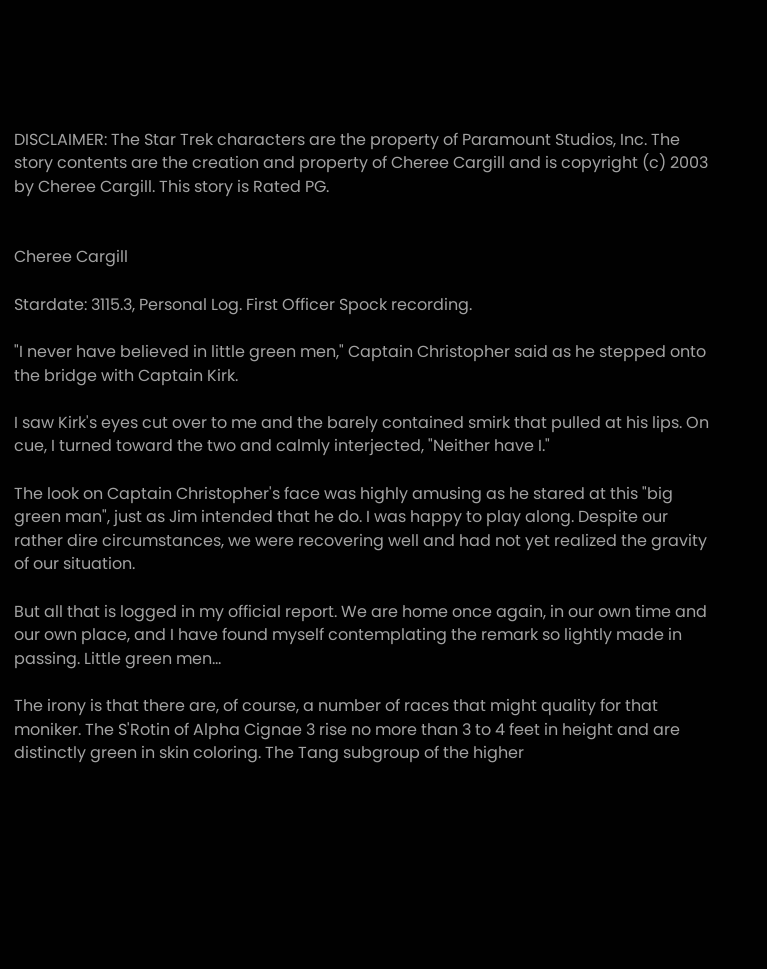DISCLAIMER: The Star Trek characters are the property of Paramount Studios, Inc. The story contents are the creation and property of Cheree Cargill and is copyright (c) 2003 by Cheree Cargill. This story is Rated PG.


Cheree Cargill

Stardate: 3115.3, Personal Log. First Officer Spock recording.

"I never have believed in little green men," Captain Christopher said as he stepped onto the bridge with Captain Kirk.

I saw Kirk's eyes cut over to me and the barely contained smirk that pulled at his lips. On cue, I turned toward the two and calmly interjected, "Neither have I."

The look on Captain Christopher's face was highly amusing as he stared at this "big green man", just as Jim intended that he do. I was happy to play along. Despite our rather dire circumstances, we were recovering well and had not yet realized the gravity of our situation.

But all that is logged in my official report. We are home once again, in our own time and our own place, and I have found myself contemplating the remark so lightly made in passing. Little green men...

The irony is that there are, of course, a number of races that might quality for that moniker. The S'Rotin of Alpha Cignae 3 rise no more than 3 to 4 feet in height and are distinctly green in skin coloring. The Tang subgroup of the higher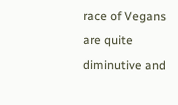race of Vegans are quite diminutive and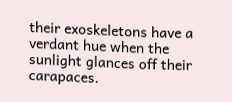their exoskeletons have a verdant hue when the sunlight glances off their carapaces.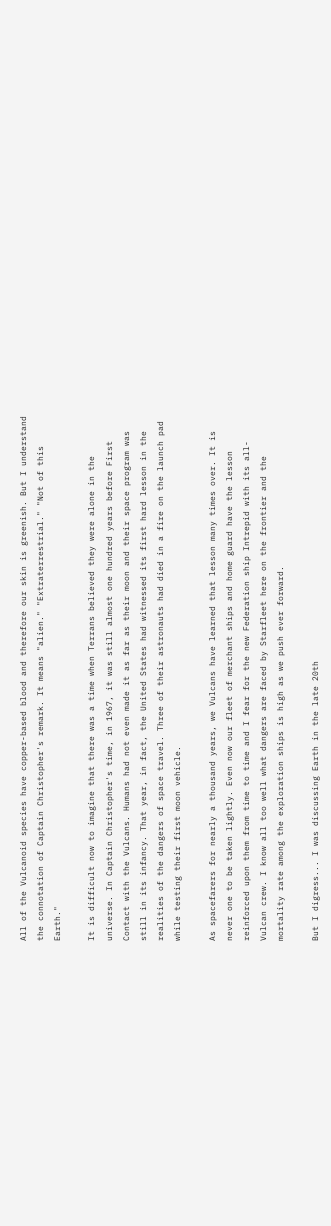All of the Vulcanoid species have copper-based blood and therefore our skin is greenish. But I understand the connotation of Captain Christopher's remark. It means "alien." "Extraterrestrial." "Not of this Earth."

It is difficult now to imagine that there was a time when Terrans believed they were alone in the universe. In Captain Christopher's time, in 1967, it was still almost one hundred years before First Contact with the Vulcans. Humans had not even made it as far as their moon and their space program was still in its infancy. That year, in fact, the United States had witnessed its first hard lesson in the realities of the dangers of space travel. Three of their astronauts had died in a fire on the launch pad while testing their first moon vehicle.

As spacefarers for nearly a thousand years, we Vulcans have learned that lesson many times over. It is never one to be taken lightly. Even now our fleet of merchant ships and home guard have the lesson reinforced upon them from time to time and I fear for the new Federation ship Intrepid with its all-Vulcan crew. I know all too well what dangers are faced by Starfleet here on the frontier and the mortality rate among the exploration ships is high as we push ever forward.

But I digress... I was discussing Earth in the late 20th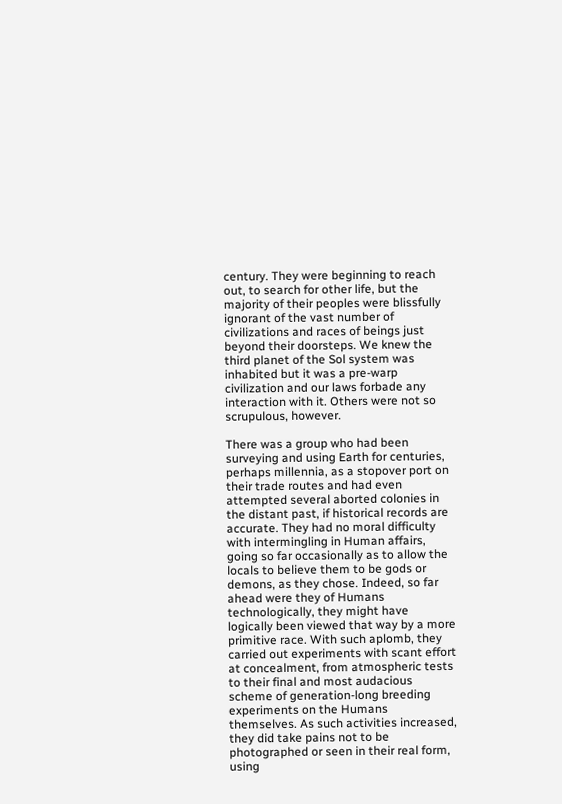century. They were beginning to reach out, to search for other life, but the majority of their peoples were blissfully ignorant of the vast number of civilizations and races of beings just beyond their doorsteps. We knew the third planet of the Sol system was inhabited but it was a pre-warp civilization and our laws forbade any interaction with it. Others were not so scrupulous, however.

There was a group who had been surveying and using Earth for centuries, perhaps millennia, as a stopover port on their trade routes and had even attempted several aborted colonies in the distant past, if historical records are accurate. They had no moral difficulty with intermingling in Human affairs, going so far occasionally as to allow the locals to believe them to be gods or demons, as they chose. Indeed, so far ahead were they of Humans technologically, they might have logically been viewed that way by a more primitive race. With such aplomb, they carried out experiments with scant effort at concealment, from atmospheric tests to their final and most audacious scheme of generation-long breeding experiments on the Humans themselves. As such activities increased, they did take pains not to be photographed or seen in their real form, using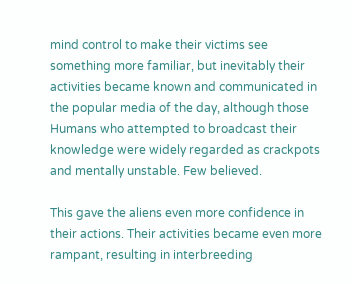mind control to make their victims see something more familiar, but inevitably their activities became known and communicated in the popular media of the day, although those Humans who attempted to broadcast their knowledge were widely regarded as crackpots and mentally unstable. Few believed.

This gave the aliens even more confidence in their actions. Their activities became even more rampant, resulting in interbreeding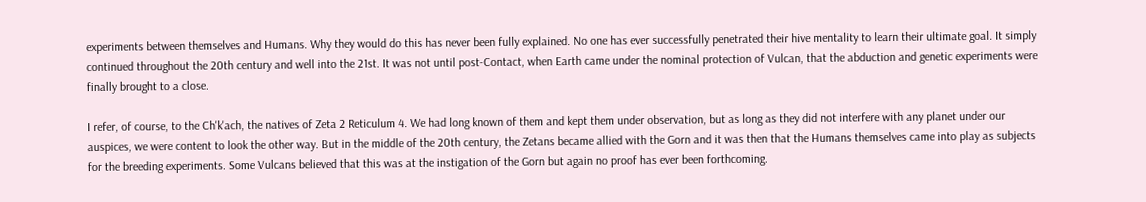experiments between themselves and Humans. Why they would do this has never been fully explained. No one has ever successfully penetrated their hive mentality to learn their ultimate goal. It simply continued throughout the 20th century and well into the 21st. It was not until post-Contact, when Earth came under the nominal protection of Vulcan, that the abduction and genetic experiments were finally brought to a close.

I refer, of course, to the Ch'k'ach, the natives of Zeta 2 Reticulum 4. We had long known of them and kept them under observation, but as long as they did not interfere with any planet under our auspices, we were content to look the other way. But in the middle of the 20th century, the Zetans became allied with the Gorn and it was then that the Humans themselves came into play as subjects for the breeding experiments. Some Vulcans believed that this was at the instigation of the Gorn but again no proof has ever been forthcoming.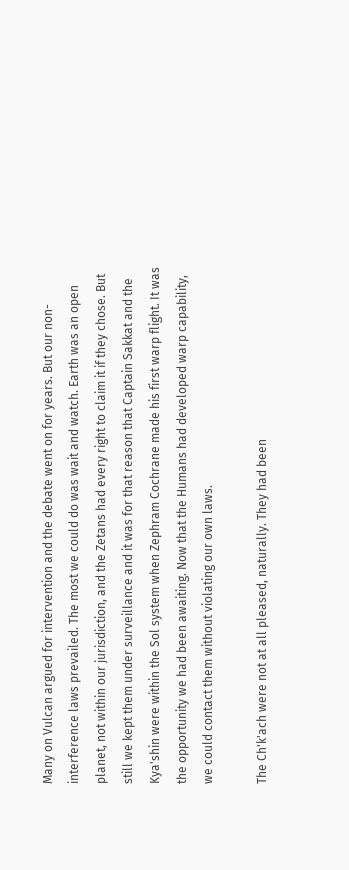Many on Vulcan argued for intervention and the debate went on for years. But our non-interference laws prevailed. The most we could do was wait and watch. Earth was an open planet, not within our jurisdiction, and the Zetans had every right to claim it if they chose. But still we kept them under surveillance and it was for that reason that Captain Sakkat and the Kya'shin were within the Sol system when Zephram Cochrane made his first warp flight. It was the opportunity we had been awaiting. Now that the Humans had developed warp capability, we could contact them without violating our own laws.

The Ch'k'ach were not at all pleased, naturally. They had been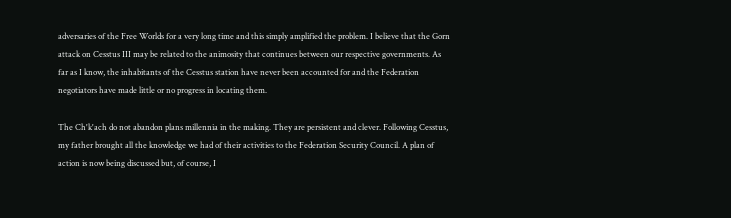adversaries of the Free Worlds for a very long time and this simply amplified the problem. I believe that the Gorn attack on Cesstus III may be related to the animosity that continues between our respective governments. As far as I know, the inhabitants of the Cesstus station have never been accounted for and the Federation negotiators have made little or no progress in locating them.

The Ch'k'ach do not abandon plans millennia in the making. They are persistent and clever. Following Cesstus, my father brought all the knowledge we had of their activities to the Federation Security Council. A plan of action is now being discussed but, of course, I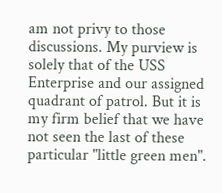am not privy to those discussions. My purview is solely that of the USS Enterprise and our assigned quadrant of patrol. But it is my firm belief that we have not seen the last of these particular "little green men".